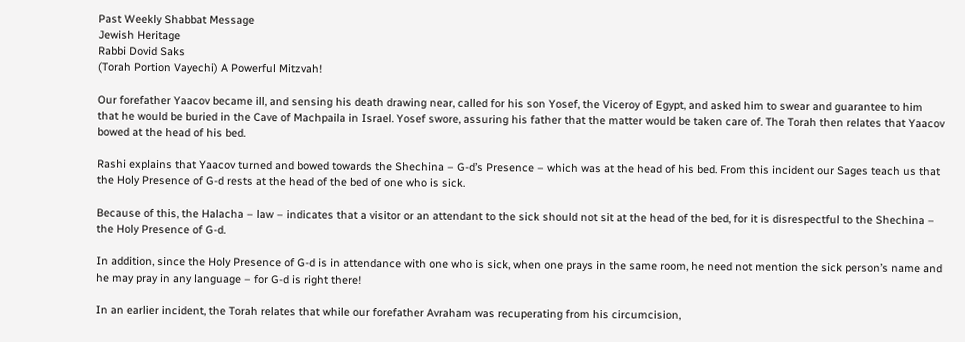Past Weekly Shabbat Message
Jewish Heritage
Rabbi Dovid Saks
(Torah Portion Vayechi) A Powerful Mitzvah!

Our forefather Yaacov became ill, and sensing his death drawing near, called for his son Yosef, the Viceroy of Egypt, and asked him to swear and guarantee to him that he would be buried in the Cave of Machpaila in Israel. Yosef swore, assuring his father that the matter would be taken care of. The Torah then relates that Yaacov bowed at the head of his bed.

Rashi explains that Yaacov turned and bowed towards the Shechina – G-d’s Presence – which was at the head of his bed. From this incident our Sages teach us that the Holy Presence of G-d rests at the head of the bed of one who is sick.

Because of this, the Halacha – law – indicates that a visitor or an attendant to the sick should not sit at the head of the bed, for it is disrespectful to the Shechina – the Holy Presence of G-d.

In addition, since the Holy Presence of G-d is in attendance with one who is sick, when one prays in the same room, he need not mention the sick person’s name and he may pray in any language – for G-d is right there!

In an earlier incident, the Torah relates that while our forefather Avraham was recuperating from his circumcision,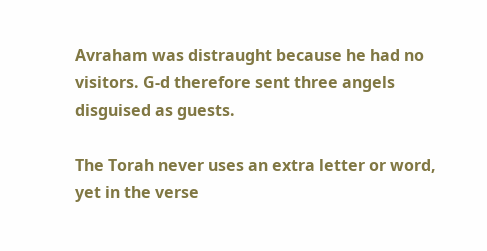Avraham was distraught because he had no visitors. G-d therefore sent three angels disguised as guests.

The Torah never uses an extra letter or word, yet in the verse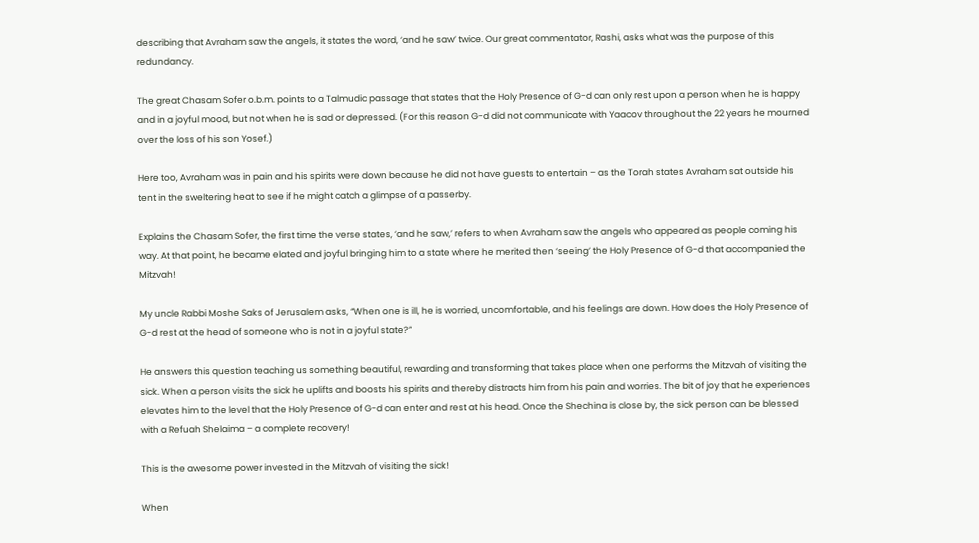describing that Avraham saw the angels, it states the word, ‘and he saw’ twice. Our great commentator, Rashi, asks what was the purpose of this redundancy.

The great Chasam Sofer o.b.m. points to a Talmudic passage that states that the Holy Presence of G-d can only rest upon a person when he is happy and in a joyful mood, but not when he is sad or depressed. (For this reason G-d did not communicate with Yaacov throughout the 22 years he mourned over the loss of his son Yosef.)

Here too, Avraham was in pain and his spirits were down because he did not have guests to entertain – as the Torah states Avraham sat outside his tent in the sweltering heat to see if he might catch a glimpse of a passerby.

Explains the Chasam Sofer, the first time the verse states, ‘and he saw,’ refers to when Avraham saw the angels who appeared as people coming his way. At that point, he became elated and joyful bringing him to a state where he merited then ‘seeing’ the Holy Presence of G-d that accompanied the Mitzvah!

My uncle Rabbi Moshe Saks of Jerusalem asks, “When one is ill, he is worried, uncomfortable, and his feelings are down. How does the Holy Presence of G-d rest at the head of someone who is not in a joyful state?”

He answers this question teaching us something beautiful, rewarding and transforming that takes place when one performs the Mitzvah of visiting the sick. When a person visits the sick he uplifts and boosts his spirits and thereby distracts him from his pain and worries. The bit of joy that he experiences elevates him to the level that the Holy Presence of G-d can enter and rest at his head. Once the Shechina is close by, the sick person can be blessed with a Refuah Shelaima – a complete recovery!

This is the awesome power invested in the Mitzvah of visiting the sick!

When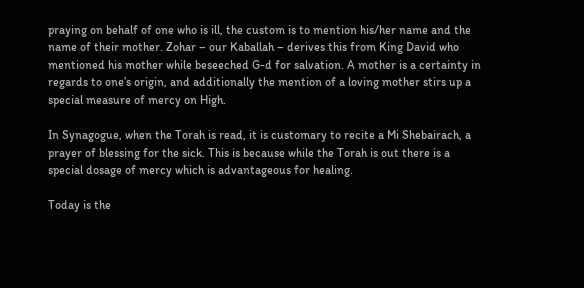praying on behalf of one who is ill, the custom is to mention his/her name and the name of their mother. Zohar – our Kaballah – derives this from King David who mentioned his mother while beseeched G-d for salvation. A mother is a certainty in regards to one’s origin, and additionally the mention of a loving mother stirs up a special measure of mercy on High.

In Synagogue, when the Torah is read, it is customary to recite a Mi Shebairach, a prayer of blessing for the sick. This is because while the Torah is out there is a special dosage of mercy which is advantageous for healing.

Today is the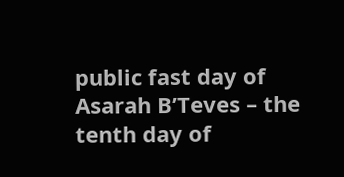public fast day of Asarah B’Teves – the tenth day of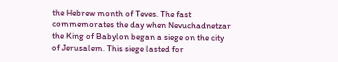the Hebrew month of Teves. The fast commemorates the day when Nevuchadnetzar the King of Babylon began a siege on the city of Jerusalem. This siege lasted for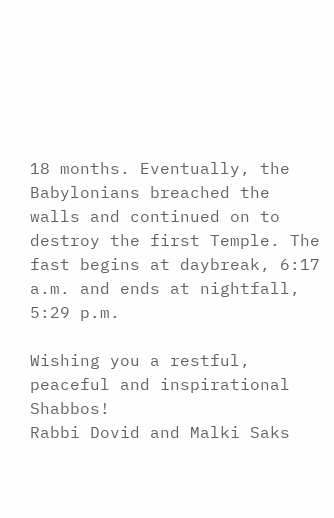18 months. Eventually, the Babylonians breached the walls and continued on to destroy the first Temple. The fast begins at daybreak, 6:17 a.m. and ends at nightfall, 5:29 p.m.

Wishing you a restful, peaceful and inspirational Shabbos!
Rabbi Dovid and Malki Saks